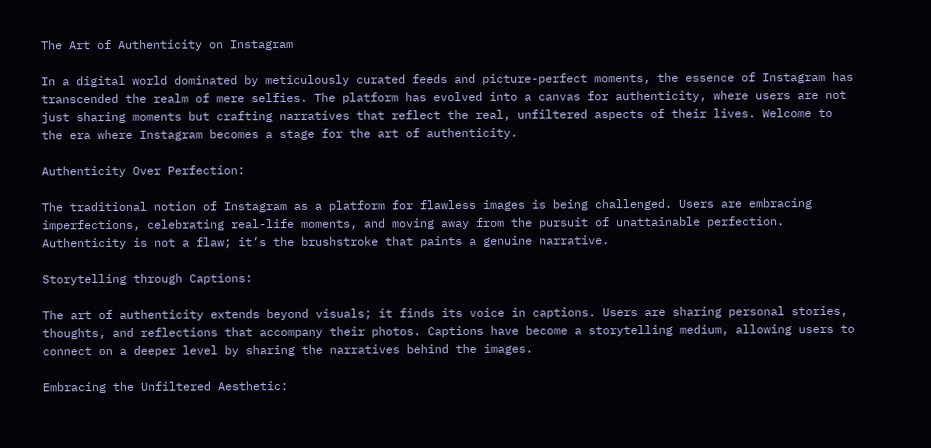The Art of Authenticity on Instagram

In a digital world dominated by meticulously curated feeds and picture-perfect moments, the essence of Instagram has transcended the realm of mere selfies. The platform has evolved into a canvas for authenticity, where users are not just sharing moments but crafting narratives that reflect the real, unfiltered aspects of their lives. Welcome to the era where Instagram becomes a stage for the art of authenticity.

Authenticity Over Perfection:

The traditional notion of Instagram as a platform for flawless images is being challenged. Users are embracing imperfections, celebrating real-life moments, and moving away from the pursuit of unattainable perfection. Authenticity is not a flaw; it’s the brushstroke that paints a genuine narrative.

Storytelling through Captions:

The art of authenticity extends beyond visuals; it finds its voice in captions. Users are sharing personal stories, thoughts, and reflections that accompany their photos. Captions have become a storytelling medium, allowing users to connect on a deeper level by sharing the narratives behind the images.

Embracing the Unfiltered Aesthetic: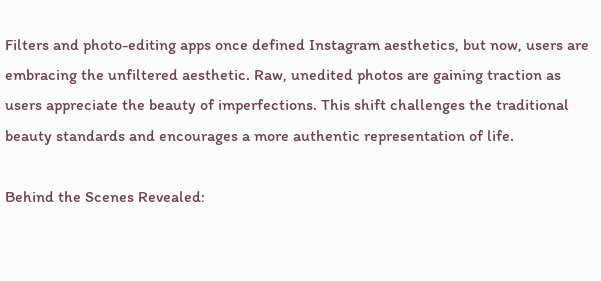Filters and photo-editing apps once defined Instagram aesthetics, but now, users are embracing the unfiltered aesthetic. Raw, unedited photos are gaining traction as users appreciate the beauty of imperfections. This shift challenges the traditional beauty standards and encourages a more authentic representation of life.

Behind the Scenes Revealed: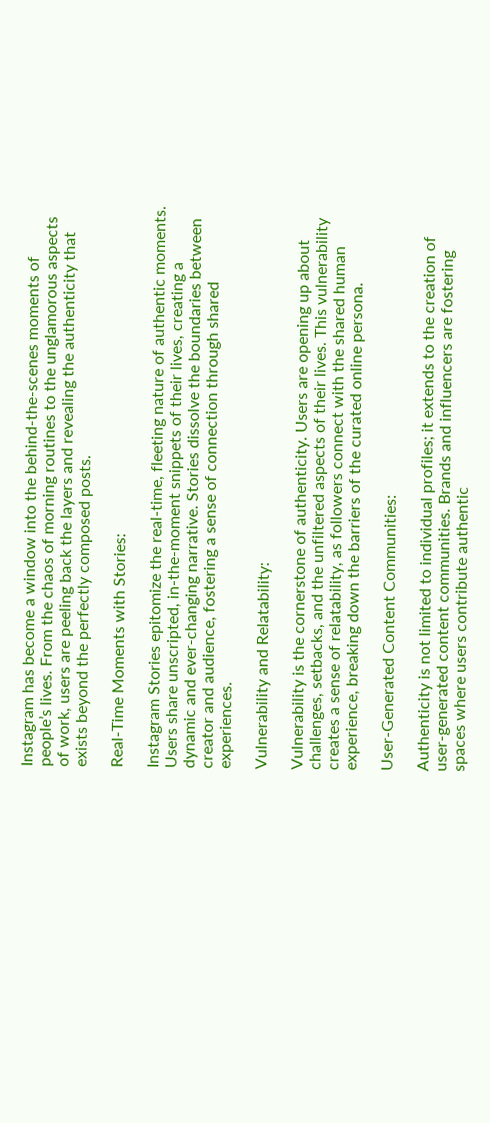Instagram has become a window into the behind-the-scenes moments of people’s lives. From the chaos of morning routines to the unglamorous aspects of work, users are peeling back the layers and revealing the authenticity that exists beyond the perfectly composed posts.

Real-Time Moments with Stories:

Instagram Stories epitomize the real-time, fleeting nature of authentic moments. Users share unscripted, in-the-moment snippets of their lives, creating a dynamic and ever-changing narrative. Stories dissolve the boundaries between creator and audience, fostering a sense of connection through shared experiences.

Vulnerability and Relatability:

Vulnerability is the cornerstone of authenticity. Users are opening up about challenges, setbacks, and the unfiltered aspects of their lives. This vulnerability creates a sense of relatability, as followers connect with the shared human experience, breaking down the barriers of the curated online persona.

User-Generated Content Communities:

Authenticity is not limited to individual profiles; it extends to the creation of user-generated content communities. Brands and influencers are fostering spaces where users contribute authentic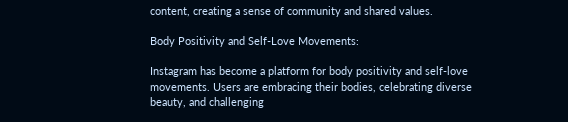content, creating a sense of community and shared values.

Body Positivity and Self-Love Movements:

Instagram has become a platform for body positivity and self-love movements. Users are embracing their bodies, celebrating diverse beauty, and challenging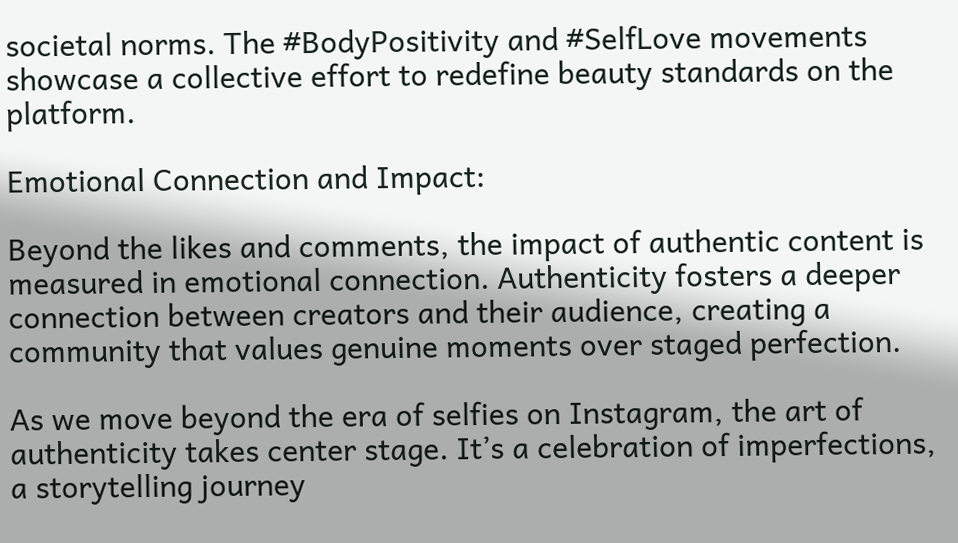societal norms. The #BodyPositivity and #SelfLove movements showcase a collective effort to redefine beauty standards on the platform.

Emotional Connection and Impact:

Beyond the likes and comments, the impact of authentic content is measured in emotional connection. Authenticity fosters a deeper connection between creators and their audience, creating a community that values genuine moments over staged perfection.

As we move beyond the era of selfies on Instagram, the art of authenticity takes center stage. It’s a celebration of imperfections, a storytelling journey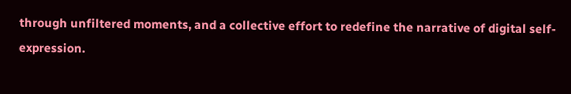through unfiltered moments, and a collective effort to redefine the narrative of digital self-expression.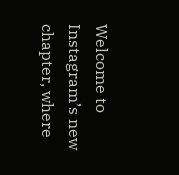Welcome to Instagram’s new chapter, where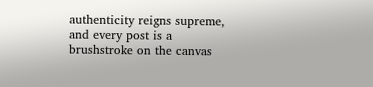authenticity reigns supreme, and every post is a brushstroke on the canvas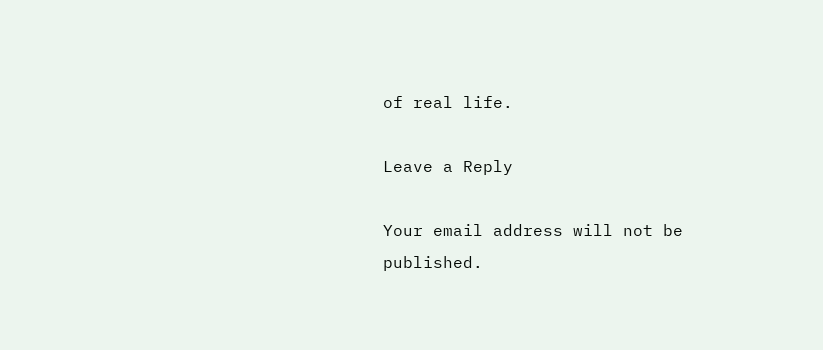of real life.

Leave a Reply

Your email address will not be published.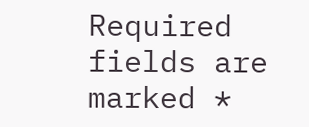Required fields are marked *